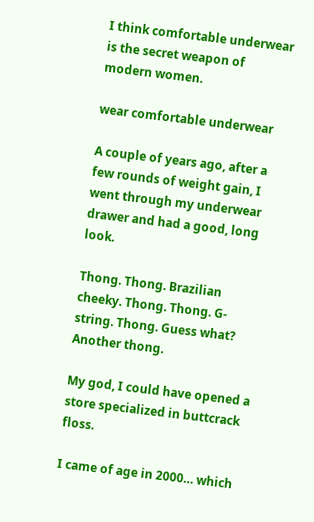I think comfortable underwear is the secret weapon of modern women.

wear comfortable underwear

A couple of years ago, after a few rounds of weight gain, I went through my underwear drawer and had a good, long look.

Thong. Thong. Brazilian cheeky. Thong. Thong. G-string. Thong. Guess what? Another thong.

My god, I could have opened a store specialized in buttcrack floss.

I came of age in 2000… which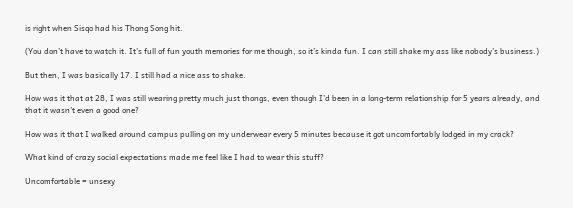is right when Sisqo had his Thong Song hit.

(You don’t have to watch it. It’s full of fun youth memories for me though, so it’s kinda fun. I can still shake my ass like nobody’s business.)

But then, I was basically 17. I still had a nice ass to shake.

How was it that at 28, I was still wearing pretty much just thongs, even though I’d been in a long-term relationship for 5 years already, and that it wasn’t even a good one?

How was it that I walked around campus pulling on my underwear every 5 minutes because it got uncomfortably lodged in my crack?

What kind of crazy social expectations made me feel like I had to wear this stuff?

Uncomfortable = unsexy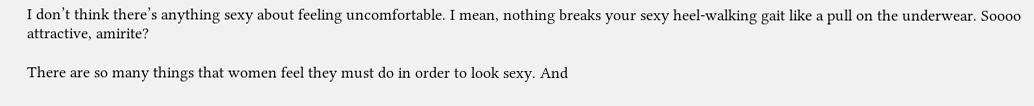I don’t think there’s anything sexy about feeling uncomfortable. I mean, nothing breaks your sexy heel-walking gait like a pull on the underwear. Soooo attractive, amirite?

There are so many things that women feel they must do in order to look sexy. And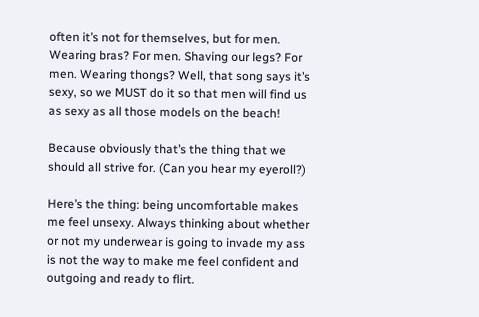often it’s not for themselves, but for men. Wearing bras? For men. Shaving our legs? For men. Wearing thongs? Well, that song says it’s sexy, so we MUST do it so that men will find us as sexy as all those models on the beach!

Because obviously that’s the thing that we should all strive for. (Can you hear my eyeroll?)

Here’s the thing: being uncomfortable makes me feel unsexy. Always thinking about whether or not my underwear is going to invade my ass is not the way to make me feel confident and outgoing and ready to flirt.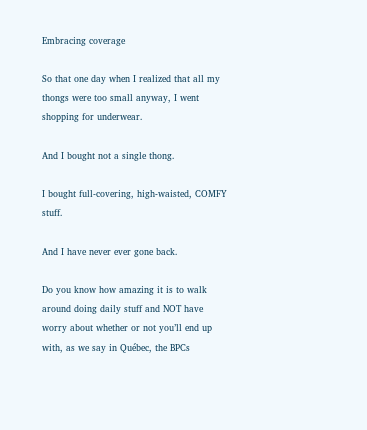Embracing coverage

So that one day when I realized that all my thongs were too small anyway, I went shopping for underwear.

And I bought not a single thong.

I bought full-covering, high-waisted, COMFY stuff.

And I have never ever gone back.

Do you know how amazing it is to walk around doing daily stuff and NOT have worry about whether or not you’ll end up with, as we say in Québec, the BPCs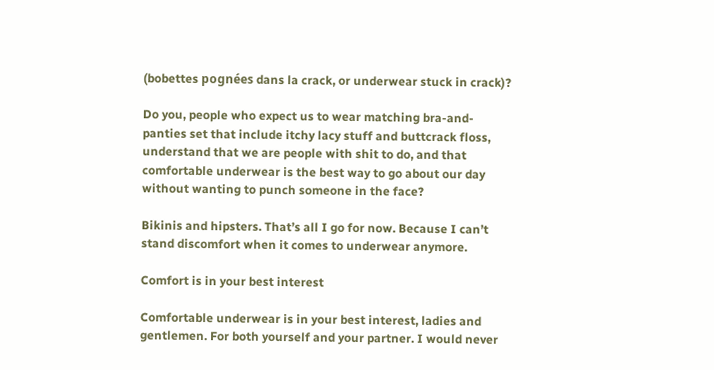(bobettes pognées dans la crack, or underwear stuck in crack)?

Do you, people who expect us to wear matching bra-and-panties set that include itchy lacy stuff and buttcrack floss, understand that we are people with shit to do, and that comfortable underwear is the best way to go about our day without wanting to punch someone in the face?

Bikinis and hipsters. That’s all I go for now. Because I can’t stand discomfort when it comes to underwear anymore.

Comfort is in your best interest

Comfortable underwear is in your best interest, ladies and gentlemen. For both yourself and your partner. I would never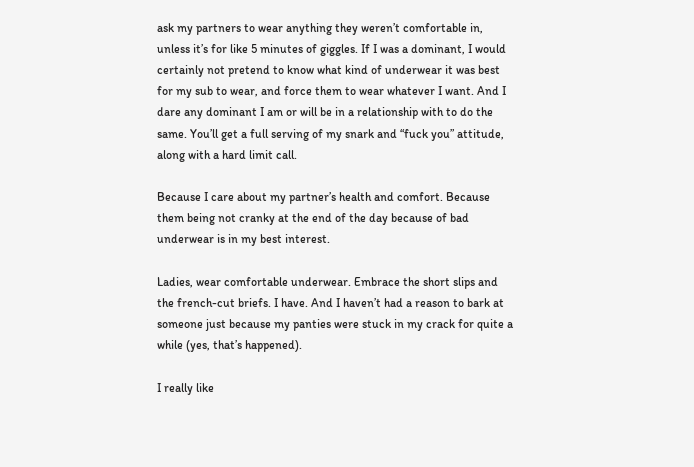ask my partners to wear anything they weren’t comfortable in, unless it’s for like 5 minutes of giggles. If I was a dominant, I would certainly not pretend to know what kind of underwear it was best for my sub to wear, and force them to wear whatever I want. And I dare any dominant I am or will be in a relationship with to do the same. You’ll get a full serving of my snark and “fuck you” attitude, along with a hard limit call.

Because I care about my partner’s health and comfort. Because them being not cranky at the end of the day because of bad underwear is in my best interest.

Ladies, wear comfortable underwear. Embrace the short slips and the french-cut briefs. I have. And I haven’t had a reason to bark at someone just because my panties were stuck in my crack for quite a while (yes, that’s happened).

I really like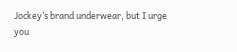Jockey’s brand underwear, but I urge you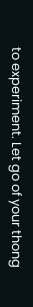to experiment. Let go of your thong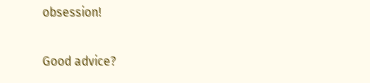obsession!

Good advice?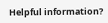Helpful information?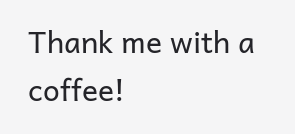Thank me with a coffee!